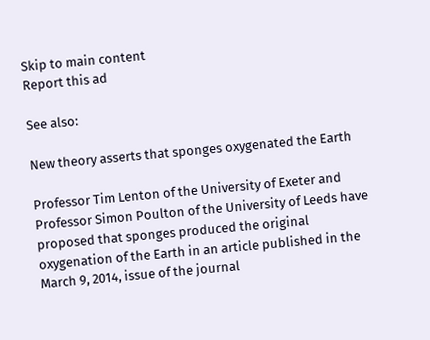Skip to main content
Report this ad

See also:

New theory asserts that sponges oxygenated the Earth

Professor Tim Lenton of the University of Exeter and Professor Simon Poulton of the University of Leeds have proposed that sponges produced the original oxygenation of the Earth in an article published in the March 9, 2014, issue of the journal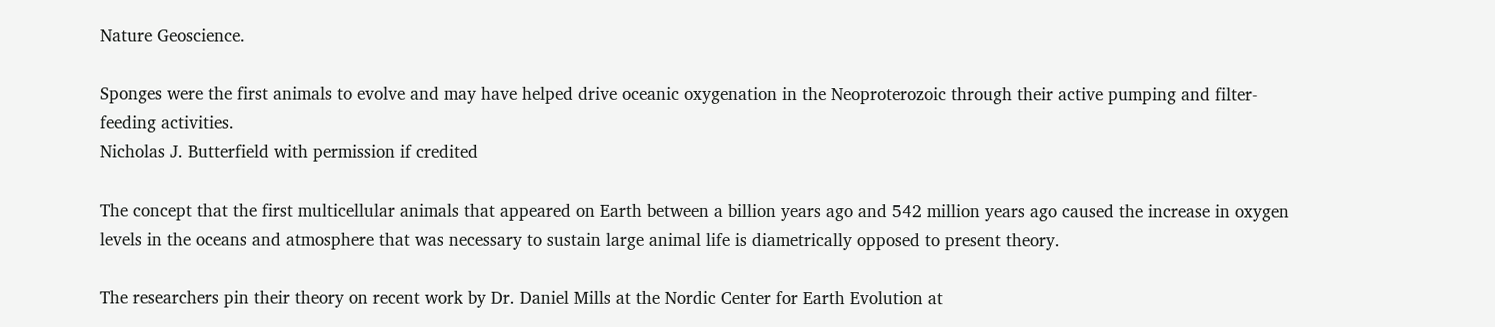Nature Geoscience.

Sponges were the first animals to evolve and may have helped drive oceanic oxygenation in the Neoproterozoic through their active pumping and filter-feeding activities.
Nicholas J. Butterfield with permission if credited

The concept that the first multicellular animals that appeared on Earth between a billion years ago and 542 million years ago caused the increase in oxygen levels in the oceans and atmosphere that was necessary to sustain large animal life is diametrically opposed to present theory.

The researchers pin their theory on recent work by Dr. Daniel Mills at the Nordic Center for Earth Evolution at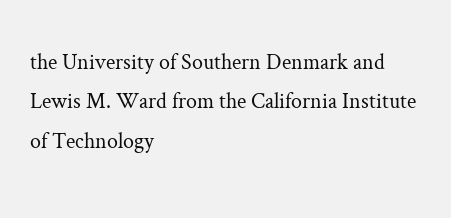the University of Southern Denmark and Lewis M. Ward from the California Institute of Technology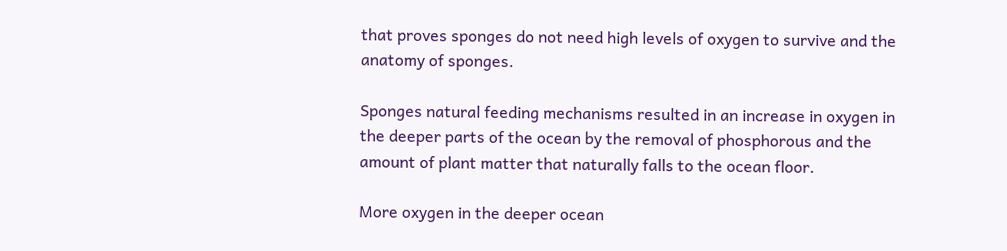that proves sponges do not need high levels of oxygen to survive and the anatomy of sponges.

Sponges natural feeding mechanisms resulted in an increase in oxygen in the deeper parts of the ocean by the removal of phosphorous and the amount of plant matter that naturally falls to the ocean floor.

More oxygen in the deeper ocean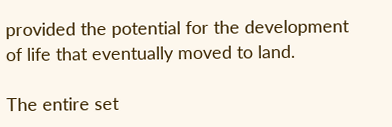provided the potential for the development of life that eventually moved to land.

The entire set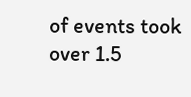of events took over 1.5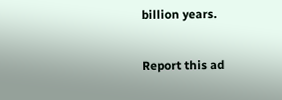billion years.

Report this ad